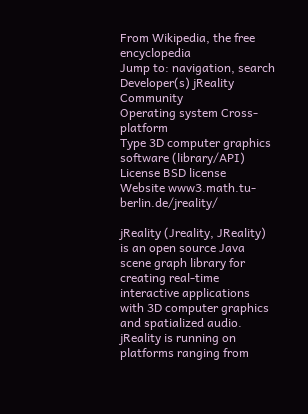From Wikipedia, the free encyclopedia
Jump to: navigation, search
Developer(s) jReality Community
Operating system Cross-platform
Type 3D computer graphics software (library/API)
License BSD license
Website www3.math.tu-berlin.de/jreality/

jReality (Jreality, JReality) is an open source Java scene graph library for creating real-time interactive applications with 3D computer graphics and spatialized audio. jReality is running on platforms ranging from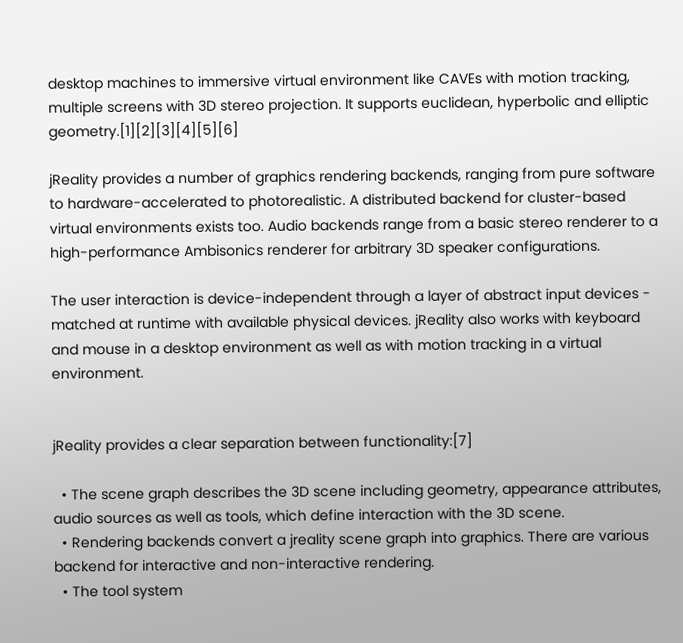desktop machines to immersive virtual environment like CAVEs with motion tracking, multiple screens with 3D stereo projection. It supports euclidean, hyperbolic and elliptic geometry.[1][2][3][4][5][6]

jReality provides a number of graphics rendering backends, ranging from pure software to hardware-accelerated to photorealistic. A distributed backend for cluster-based virtual environments exists too. Audio backends range from a basic stereo renderer to a high-performance Ambisonics renderer for arbitrary 3D speaker configurations.

The user interaction is device-independent through a layer of abstract input devices - matched at runtime with available physical devices. jReality also works with keyboard and mouse in a desktop environment as well as with motion tracking in a virtual environment.


jReality provides a clear separation between functionality:[7]

  • The scene graph describes the 3D scene including geometry, appearance attributes, audio sources as well as tools, which define interaction with the 3D scene.
  • Rendering backends convert a jreality scene graph into graphics. There are various backend for interactive and non-interactive rendering.
  • The tool system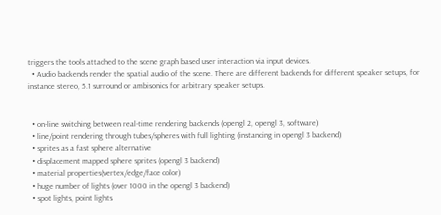triggers the tools attached to the scene graph based user interaction via input devices.
  • Audio backends render the spatial audio of the scene. There are different backends for different speaker setups, for instance stereo, 5.1 surround or ambisonics for arbitrary speaker setups.


  • on-line switching between real-time rendering backends (opengl 2, opengl 3, software)
  • line/point rendering through tubes/spheres with full lighting (instancing in opengl 3 backend)
  • sprites as a fast sphere alternative
  • displacement mapped sphere sprites (opengl 3 backend)
  • material properties(vertex/edge/face color)
  • huge number of lights (over 1000 in the opengl 3 backend)
  • spot lights, point lights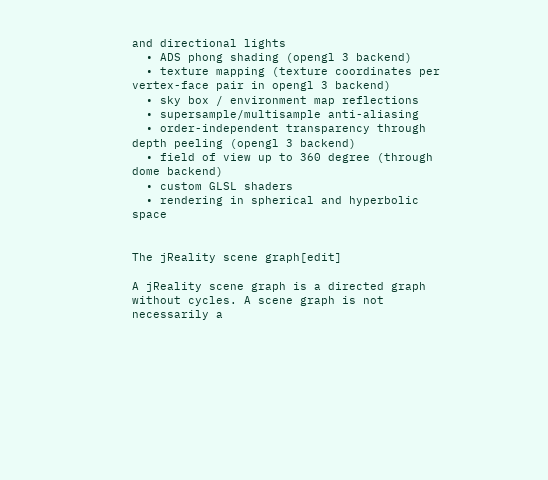and directional lights
  • ADS phong shading (opengl 3 backend)
  • texture mapping (texture coordinates per vertex-face pair in opengl 3 backend)
  • sky box / environment map reflections
  • supersample/multisample anti-aliasing
  • order-independent transparency through depth peeling (opengl 3 backend)
  • field of view up to 360 degree (through dome backend)
  • custom GLSL shaders
  • rendering in spherical and hyperbolic space


The jReality scene graph[edit]

A jReality scene graph is a directed graph without cycles. A scene graph is not necessarily a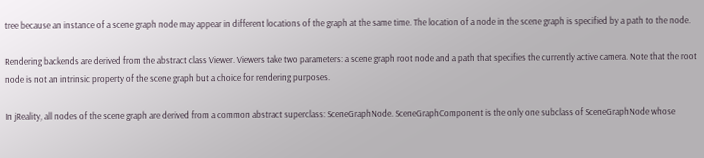tree because an instance of a scene graph node may appear in different locations of the graph at the same time. The location of a node in the scene graph is specified by a path to the node.

Rendering backends are derived from the abstract class Viewer. Viewers take two parameters: a scene graph root node and a path that specifies the currently active camera. Note that the root node is not an intrinsic property of the scene graph but a choice for rendering purposes.

In jReality, all nodes of the scene graph are derived from a common abstract superclass: SceneGraphNode. SceneGraphComponent is the only one subclass of SceneGraphNode whose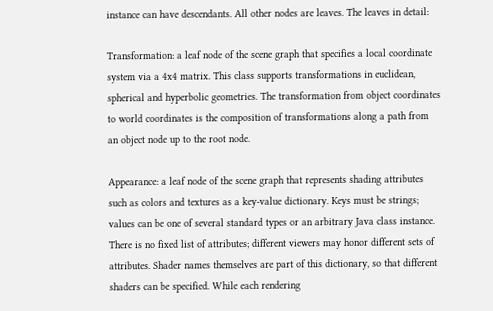instance can have descendants. All other nodes are leaves. The leaves in detail:

Transformation: a leaf node of the scene graph that specifies a local coordinate system via a 4x4 matrix. This class supports transformations in euclidean, spherical and hyperbolic geometries. The transformation from object coordinates to world coordinates is the composition of transformations along a path from an object node up to the root node.

Appearance: a leaf node of the scene graph that represents shading attributes such as colors and textures as a key-value dictionary. Keys must be strings; values can be one of several standard types or an arbitrary Java class instance. There is no fixed list of attributes; different viewers may honor different sets of attributes. Shader names themselves are part of this dictionary, so that different shaders can be specified. While each rendering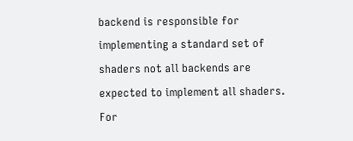backend is responsible for implementing a standard set of shaders not all backends are expected to implement all shaders. For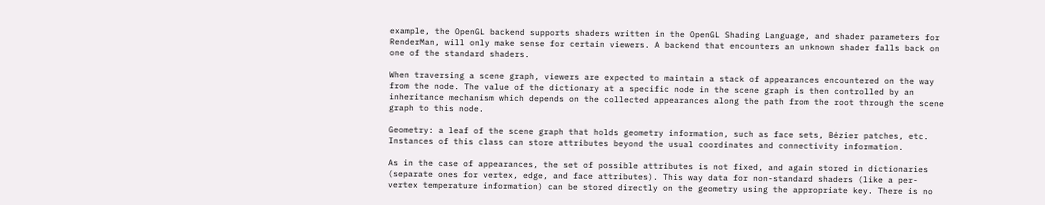example, the OpenGL backend supports shaders written in the OpenGL Shading Language, and shader parameters for RenderMan, will only make sense for certain viewers. A backend that encounters an unknown shader falls back on one of the standard shaders.

When traversing a scene graph, viewers are expected to maintain a stack of appearances encountered on the way from the node. The value of the dictionary at a specific node in the scene graph is then controlled by an inheritance mechanism which depends on the collected appearances along the path from the root through the scene graph to this node.

Geometry: a leaf of the scene graph that holds geometry information, such as face sets, Bézier patches, etc. Instances of this class can store attributes beyond the usual coordinates and connectivity information.

As in the case of appearances, the set of possible attributes is not fixed, and again stored in dictionaries (separate ones for vertex, edge, and face attributes). This way data for non-standard shaders (like a per-vertex temperature information) can be stored directly on the geometry using the appropriate key. There is no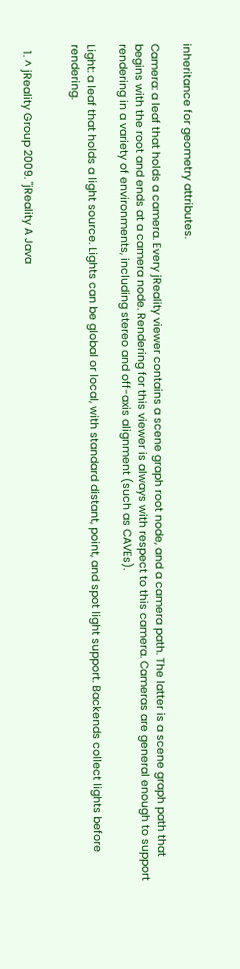inheritance for geometry attributes.

Camera: a leaf that holds a camera. Every jReality viewer contains a scene graph root node, and a camera path. The latter is a scene graph path that begins with the root and ends at a camera node. Rendering for this viewer is always with respect to this camera. Cameras are general enough to support rendering in a variety of environments, including stereo and off-axis alignment (such as CAVEs).

Light: a leaf that holds a light source. Lights can be global or local, with standard distant, point, and spot light support. Backends collect lights before rendering.


  1. ^ jReality Group 2009. "jReality A Java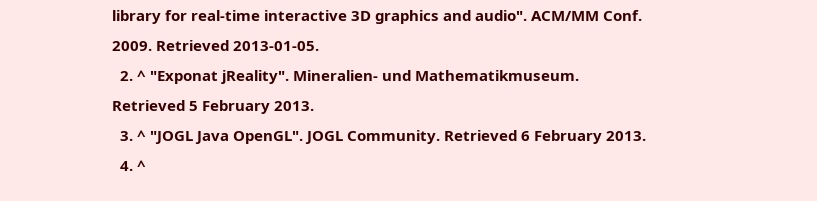library for real-time interactive 3D graphics and audio". ACM/MM Conf. 2009. Retrieved 2013-01-05.
  2. ^ "Exponat jReality". Mineralien- und Mathematikmuseum. Retrieved 5 February 2013.
  3. ^ "JOGL Java OpenGL". JOGL Community. Retrieved 6 February 2013.
  4. ^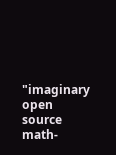"imaginary open source math-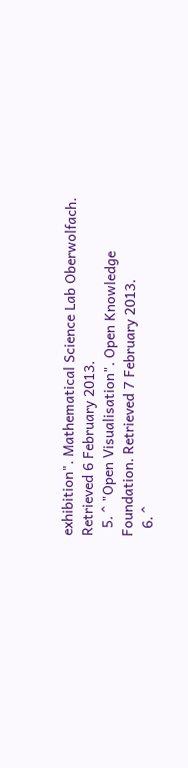exhibition". Mathematical Science Lab Oberwolfach. Retrieved 6 February 2013.
  5. ^ "Open Visualisation". Open Knowledge Foundation. Retrieved 7 February 2013.
  6. ^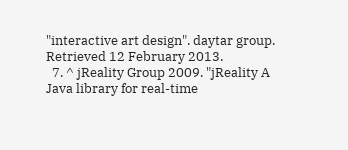"interactive art design". daytar group. Retrieved 12 February 2013.
  7. ^ jReality Group 2009. "jReality A Java library for real-time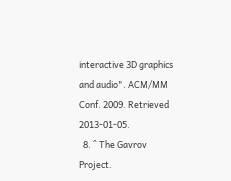interactive 3D graphics and audio". ACM/MM Conf. 2009. Retrieved 2013-01-05.
  8. ^ The Gavrov Project.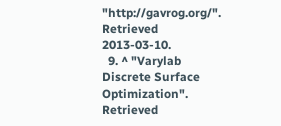"http://gavrog.org/". Retrieved 2013-03-10.
  9. ^ "Varylab Discrete Surface Optimization". Retrieved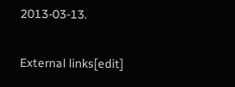2013-03-13.

External links[edit]